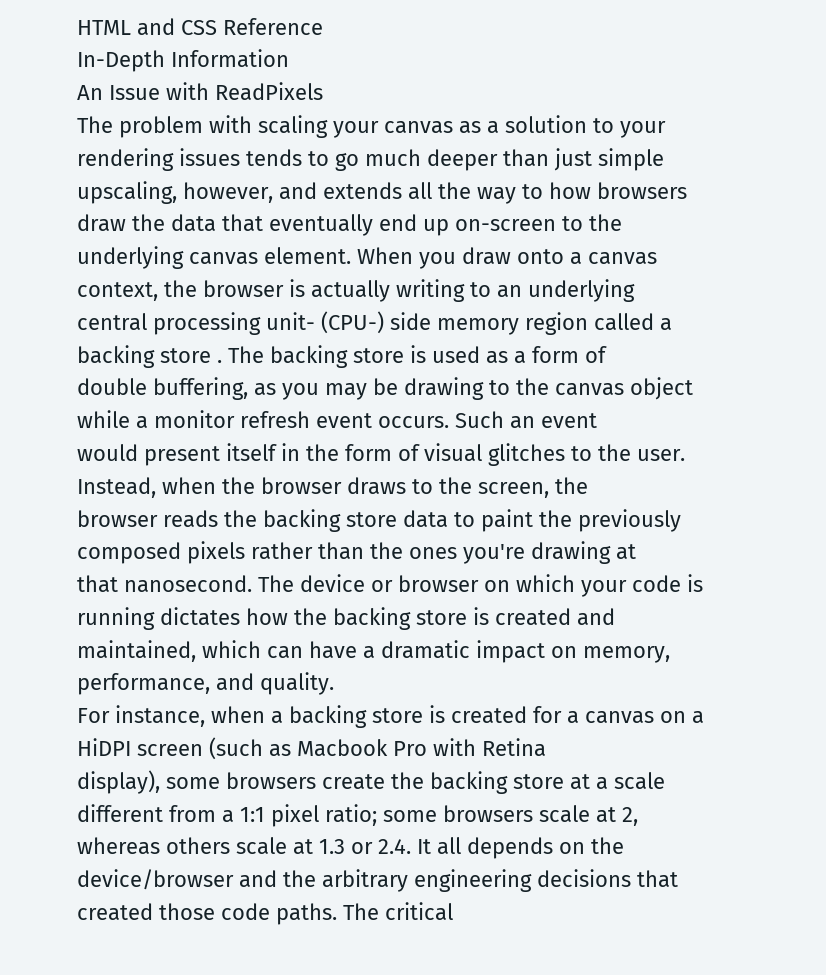HTML and CSS Reference
In-Depth Information
An Issue with ReadPixels
The problem with scaling your canvas as a solution to your rendering issues tends to go much deeper than just simple
upscaling, however, and extends all the way to how browsers draw the data that eventually end up on-screen to the
underlying canvas element. When you draw onto a canvas context, the browser is actually writing to an underlying
central processing unit- (CPU-) side memory region called a backing store . The backing store is used as a form of
double buffering, as you may be drawing to the canvas object while a monitor refresh event occurs. Such an event
would present itself in the form of visual glitches to the user. Instead, when the browser draws to the screen, the
browser reads the backing store data to paint the previously composed pixels rather than the ones you're drawing at
that nanosecond. The device or browser on which your code is running dictates how the backing store is created and
maintained, which can have a dramatic impact on memory, performance, and quality.
For instance, when a backing store is created for a canvas on a HiDPI screen (such as Macbook Pro with Retina
display), some browsers create the backing store at a scale different from a 1:1 pixel ratio; some browsers scale at 2,
whereas others scale at 1.3 or 2.4. It all depends on the device/browser and the arbitrary engineering decisions that
created those code paths. The critical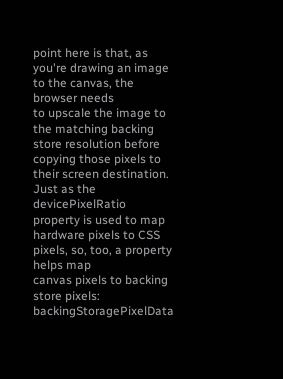point here is that, as you're drawing an image to the canvas, the browser needs
to upscale the image to the matching backing store resolution before copying those pixels to their screen destination.
Just as the devicePixelRatio property is used to map hardware pixels to CSS pixels, so, too, a property helps map
canvas pixels to backing store pixels: backingStoragePixelData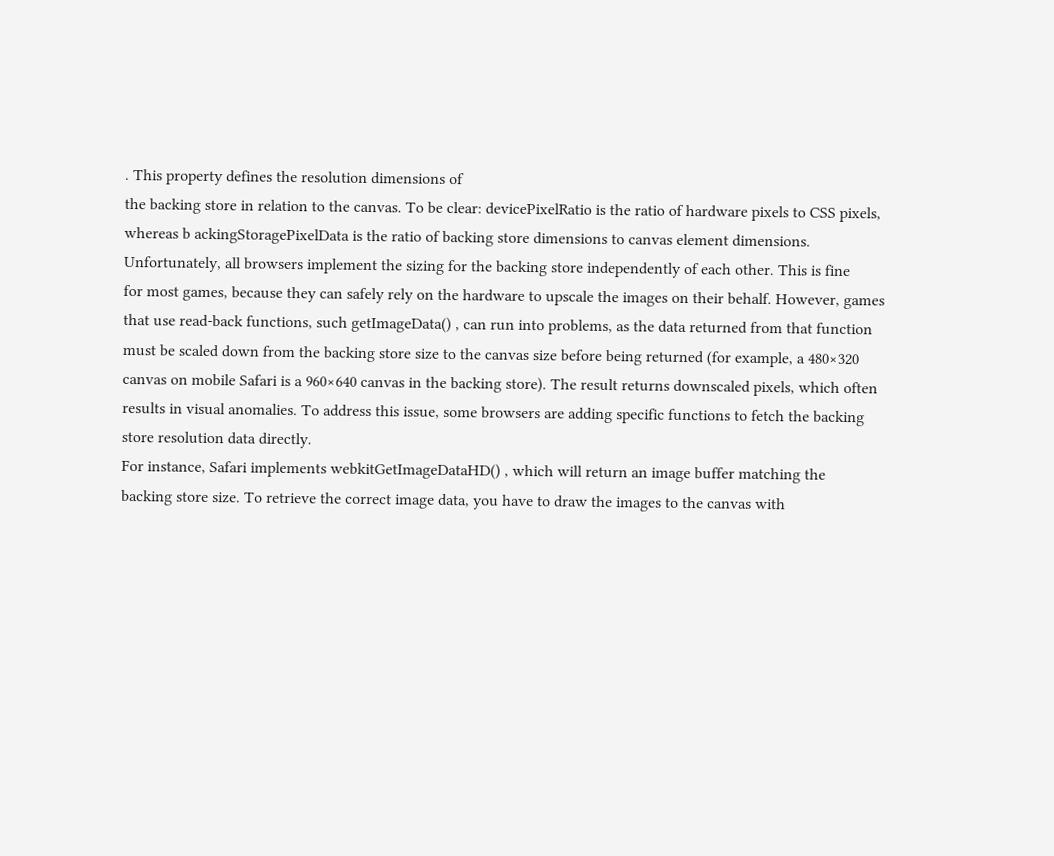. This property defines the resolution dimensions of
the backing store in relation to the canvas. To be clear: devicePixelRatio is the ratio of hardware pixels to CSS pixels,
whereas b ackingStoragePixelData is the ratio of backing store dimensions to canvas element dimensions.
Unfortunately, all browsers implement the sizing for the backing store independently of each other. This is fine
for most games, because they can safely rely on the hardware to upscale the images on their behalf. However, games
that use read-back functions, such getImageData() , can run into problems, as the data returned from that function
must be scaled down from the backing store size to the canvas size before being returned (for example, a 480×320
canvas on mobile Safari is a 960×640 canvas in the backing store). The result returns downscaled pixels, which often
results in visual anomalies. To address this issue, some browsers are adding specific functions to fetch the backing
store resolution data directly.
For instance, Safari implements webkitGetImageDataHD() , which will return an image buffer matching the
backing store size. To retrieve the correct image data, you have to draw the images to the canvas with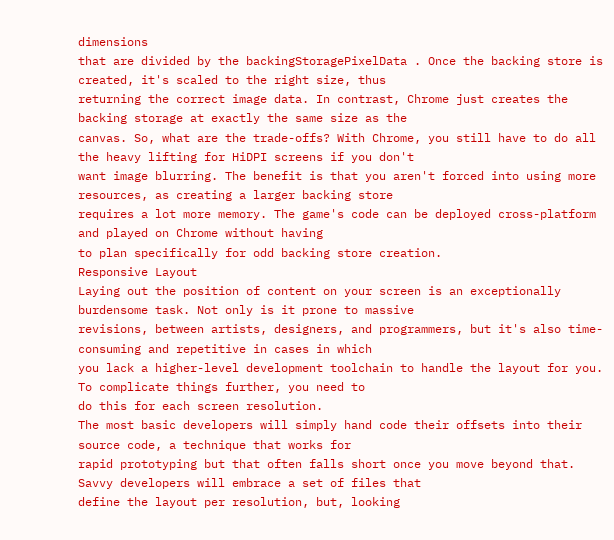dimensions
that are divided by the backingStoragePixelData . Once the backing store is created, it's scaled to the right size, thus
returning the correct image data. In contrast, Chrome just creates the backing storage at exactly the same size as the
canvas. So, what are the trade-offs? With Chrome, you still have to do all the heavy lifting for HiDPI screens if you don't
want image blurring. The benefit is that you aren't forced into using more resources, as creating a larger backing store
requires a lot more memory. The game's code can be deployed cross-platform and played on Chrome without having
to plan specifically for odd backing store creation.
Responsive Layout
Laying out the position of content on your screen is an exceptionally burdensome task. Not only is it prone to massive
revisions, between artists, designers, and programmers, but it's also time-consuming and repetitive in cases in which
you lack a higher-level development toolchain to handle the layout for you. To complicate things further, you need to
do this for each screen resolution.
The most basic developers will simply hand code their offsets into their source code, a technique that works for
rapid prototyping but that often falls short once you move beyond that. Savvy developers will embrace a set of files that
define the layout per resolution, but, looking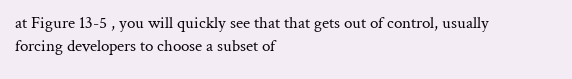at Figure 13-5 , you will quickly see that that gets out of control, usually
forcing developers to choose a subset of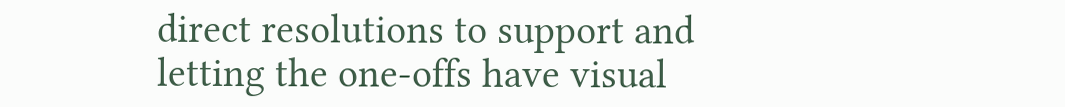direct resolutions to support and letting the one-offs have visual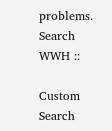problems.
Search WWH ::

Custom Search